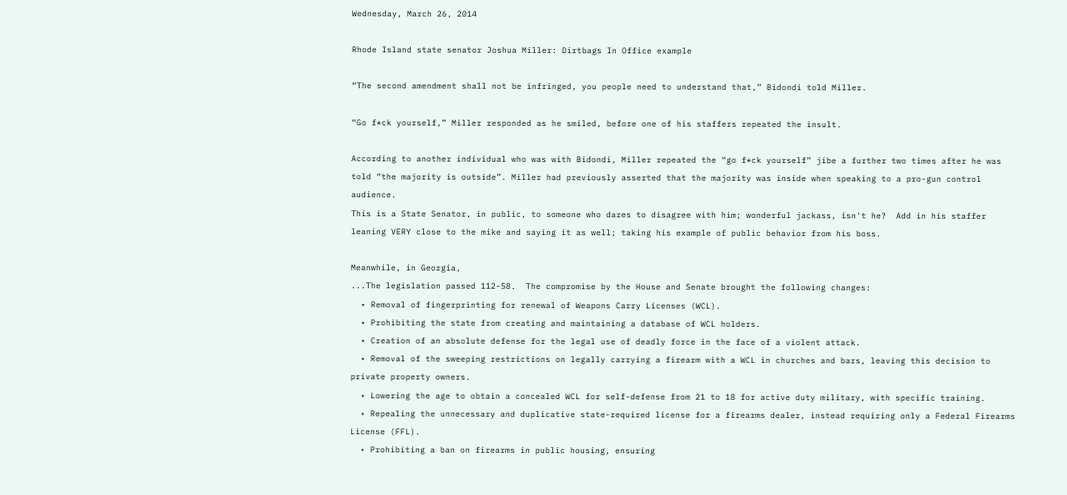Wednesday, March 26, 2014

Rhode Island state senator Joshua Miller: Dirtbags In Office example

“The second amendment shall not be infringed, you people need to understand that,” Bidondi told Miller.

“Go f*ck yourself,” Miller responded as he smiled, before one of his staffers repeated the insult.

According to another individual who was with Bidondi, Miller repeated the “go f*ck yourself” jibe a further two times after he was told “the majority is outside”. Miller had previously asserted that the majority was inside when speaking to a pro-gun control audience.
This is a State Senator, in public, to someone who dares to disagree with him; wonderful jackass, isn't he?  Add in his staffer leaning VERY close to the mike and saying it as well; taking his example of public behavior from his boss.

Meanwhile, in Georgia,
...The legislation passed 112-58.  The compromise by the House and Senate brought the following changes:
  • Removal of fingerprinting for renewal of Weapons Carry Licenses (WCL).
  • Prohibiting the state from creating and maintaining a database of WCL holders.
  • Creation of an absolute defense for the legal use of deadly force in the face of a violent attack.
  • Removal of the sweeping restrictions on legally carrying a firearm with a WCL in churches and bars, leaving this decision to private property owners.
  • Lowering the age to obtain a concealed WCL for self-defense from 21 to 18 for active duty military, with specific training.
  • Repealing the unnecessary and duplicative state-required license for a firearms dealer, instead requiring only a Federal Firearms License (FFL).
  • Prohibiting a ban on firearms in public housing, ensuring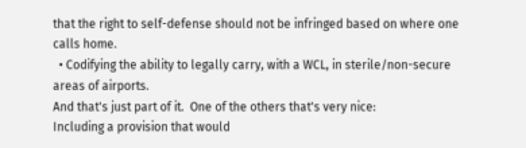that the right to self-defense should not be infringed based on where one calls home.
  • Codifying the ability to legally carry, with a WCL, in sterile/non-secure areas of airports.
And that's just part of it.  One of the others that's very nice:
Including a provision that would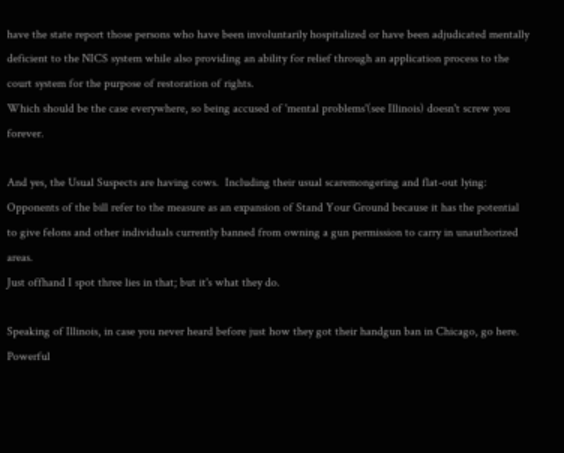have the state report those persons who have been involuntarily hospitalized or have been adjudicated mentally deficient to the NICS system while also providing an ability for relief through an application process to the court system for the purpose of restoration of rights.
Which should be the case everywhere, so being accused of 'mental problems'(see Illinois) doesn't screw you forever.

And yes, the Usual Suspects are having cows.  Including their usual scaremongering and flat-out lying:
Opponents of the bill refer to the measure as an expansion of Stand Your Ground because it has the potential to give felons and other individuals currently banned from owning a gun permission to carry in unauthorized areas.
Just offhand I spot three lies in that; but it's what they do.

Speaking of Illinois, in case you never heard before just how they got their handgun ban in Chicago, go here.
Powerful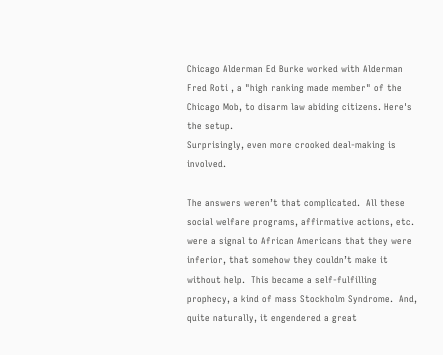Chicago Alderman Ed Burke worked with Alderman Fred Roti , a "high ranking made member" of the Chicago Mob, to disarm law abiding citizens. Here's the setup.
Surprisingly, even more crooked deal-making is involved.

The answers weren’t that complicated.  All these social welfare programs, affirmative actions, etc. were a signal to African Americans that they were inferior, that somehow they couldn’t make it without help.  This became a self-fulfilling prophecy, a kind of mass Stockholm Syndrome.  And, quite naturally, it engendered a great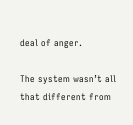deal of anger.

The system wasn’t all that different from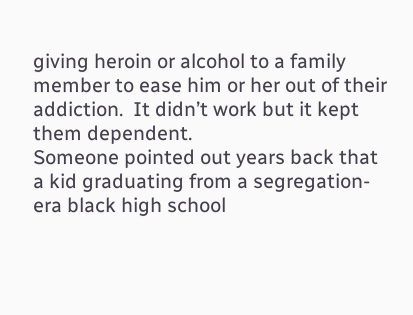giving heroin or alcohol to a family member to ease him or her out of their addiction.  It didn’t work but it kept them dependent.
Someone pointed out years back that a kid graduating from a segregation-era black high school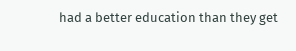had a better education than they get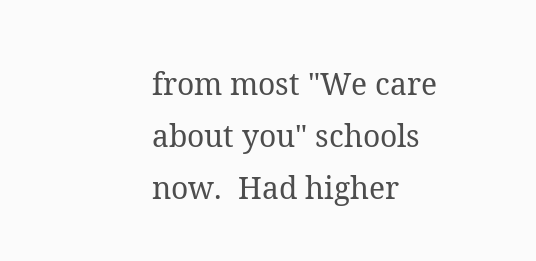from most "We care about you" schools now.  Had higher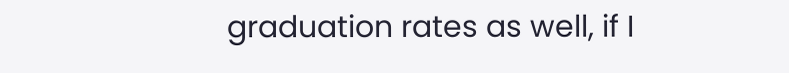graduation rates as well, if I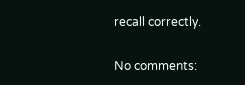recall correctly.

No comments: